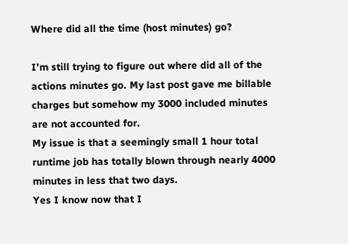Where did all the time (host minutes) go?

I’m still trying to figure out where did all of the actions minutes go. My last post gave me billable charges but somehow my 3000 included minutes are not accounted for.
My issue is that a seemingly small 1 hour total runtime job has totally blown through nearly 4000 minutes in less that two days.
Yes I know now that I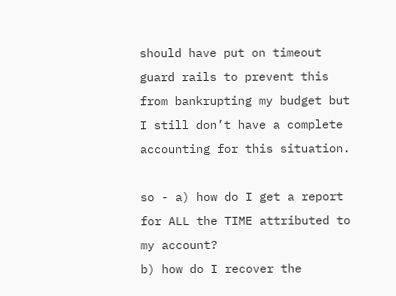should have put on timeout guard rails to prevent this from bankrupting my budget but I still don’t have a complete accounting for this situation.

so - a) how do I get a report for ALL the TIME attributed to my account?
b) how do I recover the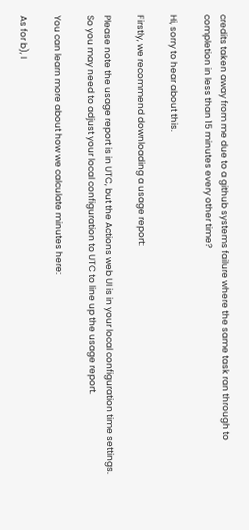credits taken away from me due to a github systems failure where the same task ran through to completion in less than 15 minutes every other time?

Hi, sorry to hear about this.

Firstly, we recommend downloading a usage report:

Please note the usage report is in UTC, but the Actions web UI is in your local configuration time settings. So you may need to adjust your local configuration to UTC to line up the usage report.

You can learn more about how we calculate minutes here:

As for b), I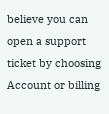believe you can open a support ticket by choosing Account or billing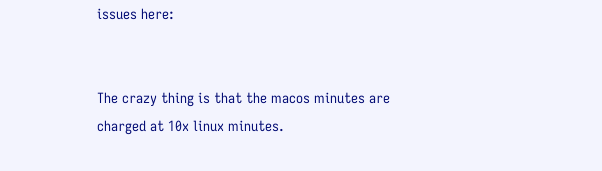issues here:


The crazy thing is that the macos minutes are charged at 10x linux minutes.